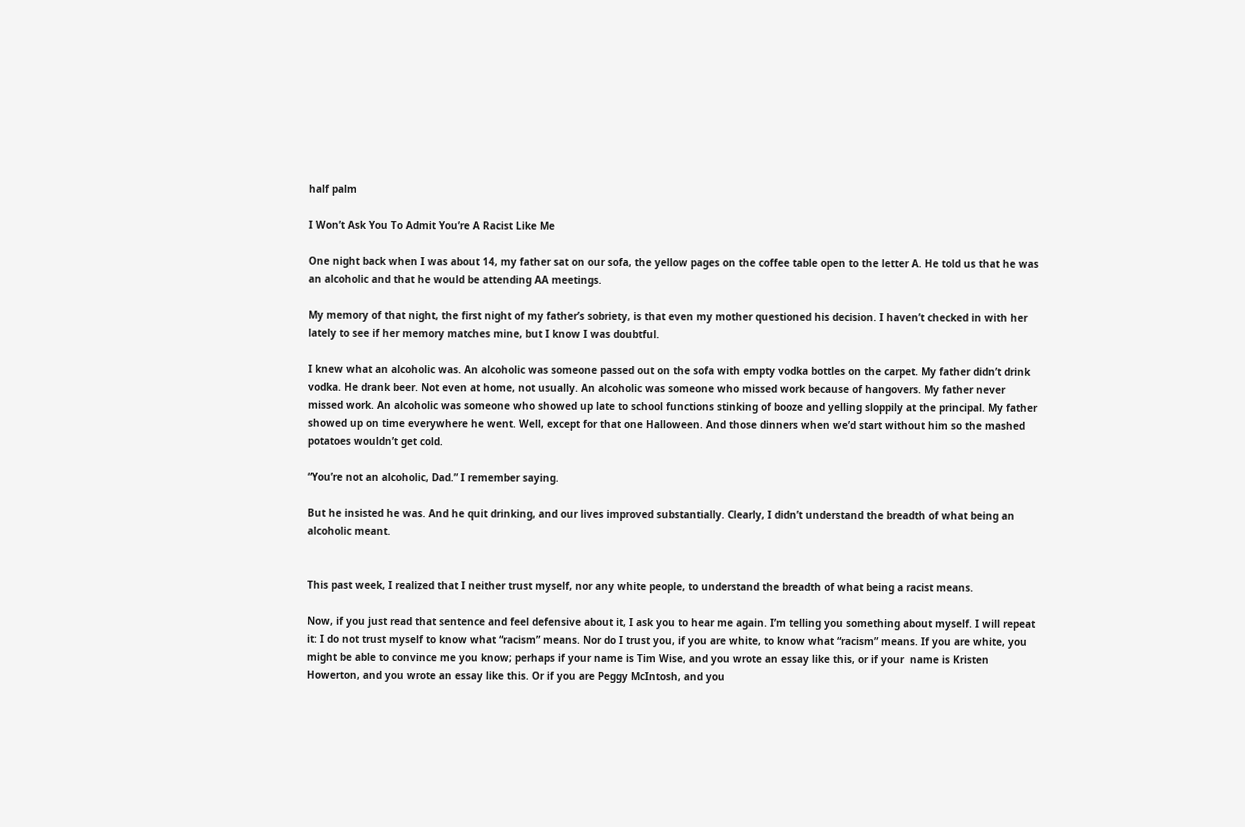half palm

I Won’t Ask You To Admit You’re A Racist Like Me

One night back when I was about 14, my father sat on our sofa, the yellow pages on the coffee table open to the letter A. He told us that he was an alcoholic and that he would be attending AA meetings.

My memory of that night, the first night of my father’s sobriety, is that even my mother questioned his decision. I haven’t checked in with her lately to see if her memory matches mine, but I know I was doubtful.

I knew what an alcoholic was. An alcoholic was someone passed out on the sofa with empty vodka bottles on the carpet. My father didn’t drink vodka. He drank beer. Not even at home, not usually. An alcoholic was someone who missed work because of hangovers. My father never missed work. An alcoholic was someone who showed up late to school functions stinking of booze and yelling sloppily at the principal. My father showed up on time everywhere he went. Well, except for that one Halloween. And those dinners when we’d start without him so the mashed potatoes wouldn’t get cold.

“You’re not an alcoholic, Dad.” I remember saying.

But he insisted he was. And he quit drinking, and our lives improved substantially. Clearly, I didn’t understand the breadth of what being an alcoholic meant.


This past week, I realized that I neither trust myself, nor any white people, to understand the breadth of what being a racist means.

Now, if you just read that sentence and feel defensive about it, I ask you to hear me again. I’m telling you something about myself. I will repeat it: I do not trust myself to know what “racism” means. Nor do I trust you, if you are white, to know what “racism” means. If you are white, you might be able to convince me you know; perhaps if your name is Tim Wise, and you wrote an essay like this, or if your  name is Kristen Howerton, and you wrote an essay like this. Or if you are Peggy McIntosh, and you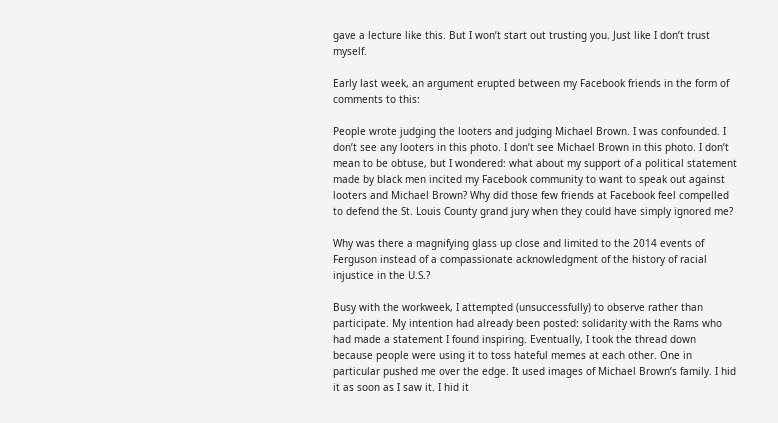gave a lecture like this. But I won’t start out trusting you. Just like I don’t trust myself.

Early last week, an argument erupted between my Facebook friends in the form of comments to this:

People wrote judging the looters and judging Michael Brown. I was confounded. I don’t see any looters in this photo. I don’t see Michael Brown in this photo. I don’t mean to be obtuse, but I wondered: what about my support of a political statement made by black men incited my Facebook community to want to speak out against looters and Michael Brown? Why did those few friends at Facebook feel compelled to defend the St. Louis County grand jury when they could have simply ignored me?

Why was there a magnifying glass up close and limited to the 2014 events of Ferguson instead of a compassionate acknowledgment of the history of racial injustice in the U.S.?

Busy with the workweek, I attempted (unsuccessfully) to observe rather than participate. My intention had already been posted: solidarity with the Rams who had made a statement I found inspiring. Eventually, I took the thread down because people were using it to toss hateful memes at each other. One in particular pushed me over the edge. It used images of Michael Brown’s family. I hid it as soon as I saw it. I hid it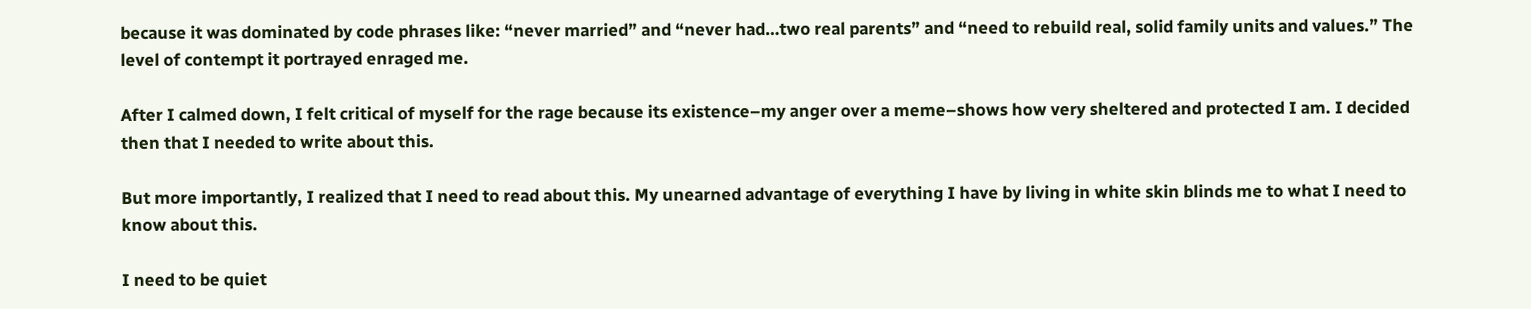because it was dominated by code phrases like: “never married” and “never had…two real parents” and “need to rebuild real, solid family units and values.” The level of contempt it portrayed enraged me.

After I calmed down, I felt critical of myself for the rage because its existence–my anger over a meme–shows how very sheltered and protected I am. I decided then that I needed to write about this.

But more importantly, I realized that I need to read about this. My unearned advantage of everything I have by living in white skin blinds me to what I need to know about this.

I need to be quiet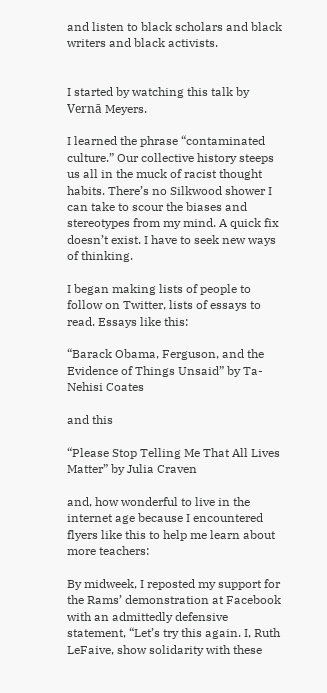and listen to black scholars and black writers and black activists.


I started by watching this talk by Vernā Meyers.

I learned the phrase “contaminated culture.” Our collective history steeps us all in the muck of racist thought habits. There’s no Silkwood shower I can take to scour the biases and stereotypes from my mind. A quick fix doesn’t exist. I have to seek new ways of thinking.

I began making lists of people to follow on Twitter, lists of essays to read. Essays like this:

“Barack Obama, Ferguson, and the Evidence of Things Unsaid” by Ta-Nehisi Coates

and this

“Please Stop Telling Me That All Lives Matter” by Julia Craven

and, how wonderful to live in the internet age because I encountered flyers like this to help me learn about more teachers:

By midweek, I reposted my support for the Rams’ demonstration at Facebook with an admittedly defensive statement, “Let’s try this again. I, Ruth LeFaive, show solidarity with these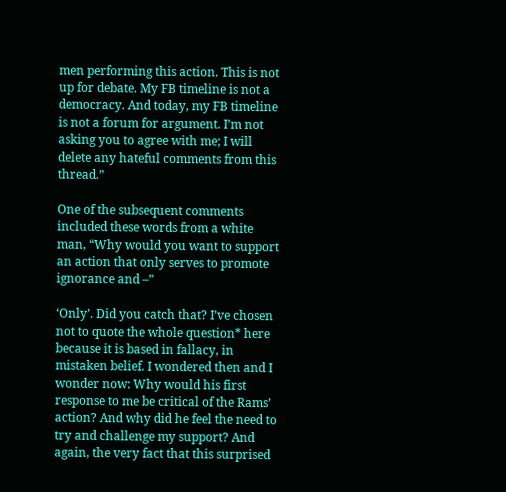men performing this action. This is not up for debate. My FB timeline is not a democracy. And today, my FB timeline is not a forum for argument. I’m not asking you to agree with me; I will delete any hateful comments from this thread.”

One of the subsequent comments included these words from a white man, “Why would you want to support an action that only serves to promote ignorance and –”

‘Only’. Did you catch that? I’ve chosen not to quote the whole question* here because it is based in fallacy, in mistaken belief. I wondered then and I wonder now: Why would his first response to me be critical of the Rams’ action? And why did he feel the need to try and challenge my support? And again, the very fact that this surprised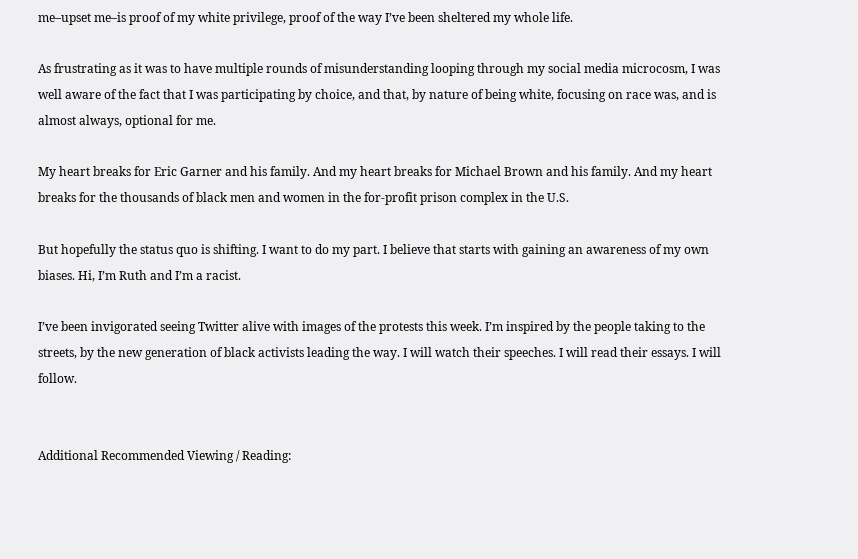me–upset me–is proof of my white privilege, proof of the way I’ve been sheltered my whole life.

As frustrating as it was to have multiple rounds of misunderstanding looping through my social media microcosm, I was well aware of the fact that I was participating by choice, and that, by nature of being white, focusing on race was, and is almost always, optional for me.

My heart breaks for Eric Garner and his family. And my heart breaks for Michael Brown and his family. And my heart breaks for the thousands of black men and women in the for-profit prison complex in the U.S.

But hopefully the status quo is shifting. I want to do my part. I believe that starts with gaining an awareness of my own biases. Hi, I’m Ruth and I’m a racist.

I’ve been invigorated seeing Twitter alive with images of the protests this week. I’m inspired by the people taking to the streets, by the new generation of black activists leading the way. I will watch their speeches. I will read their essays. I will follow.


Additional Recommended Viewing / Reading: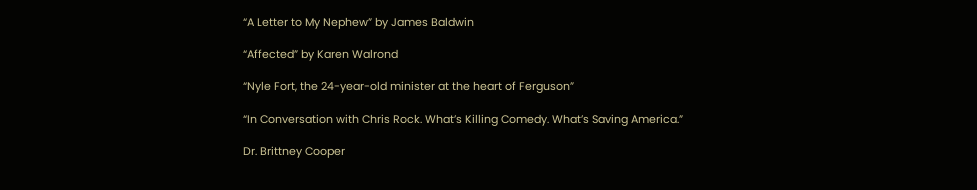“A Letter to My Nephew” by James Baldwin

“Affected” by Karen Walrond

“Nyle Fort, the 24-year-old minister at the heart of Ferguson”

“In Conversation with Chris Rock. What’s Killing Comedy. What’s Saving America.”

Dr. Brittney Cooper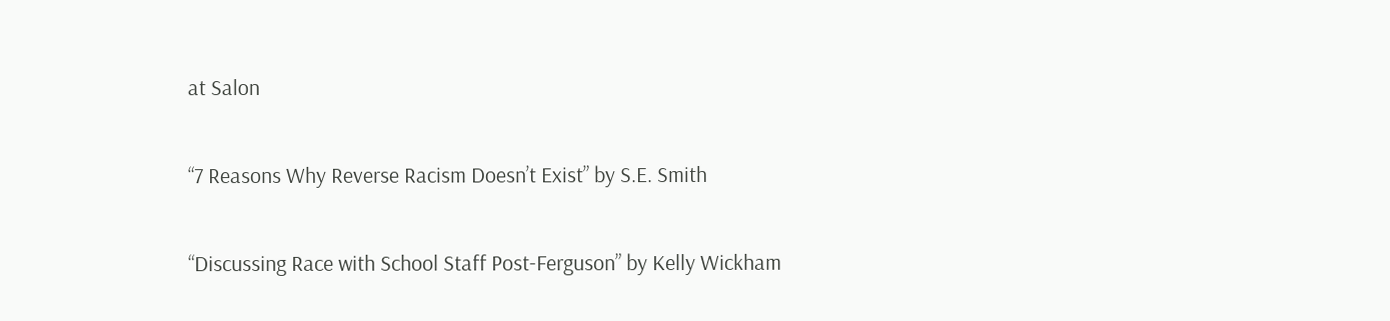at Salon

“7 Reasons Why Reverse Racism Doesn’t Exist” by S.E. Smith

“Discussing Race with School Staff Post-Ferguson” by Kelly Wickham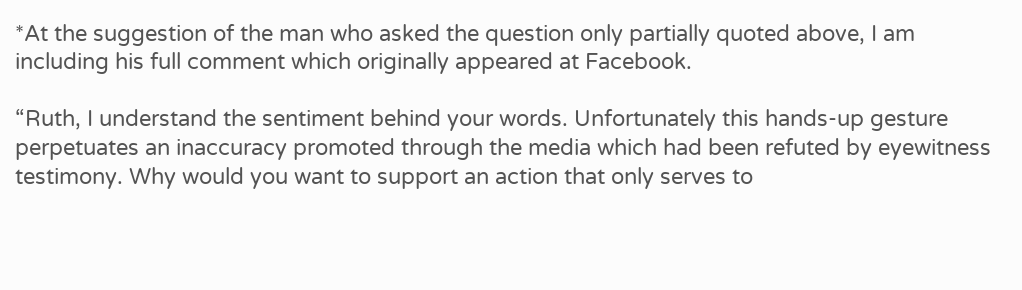*At the suggestion of the man who asked the question only partially quoted above, I am including his full comment which originally appeared at Facebook.

“Ruth, I understand the sentiment behind your words. Unfortunately this hands-up gesture perpetuates an inaccuracy promoted through the media which had been refuted by eyewitness testimony. Why would you want to support an action that only serves to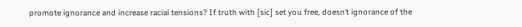promote ignorance and increase racial tensions? If truth with [sic] set you free, doesn’t ignorance of the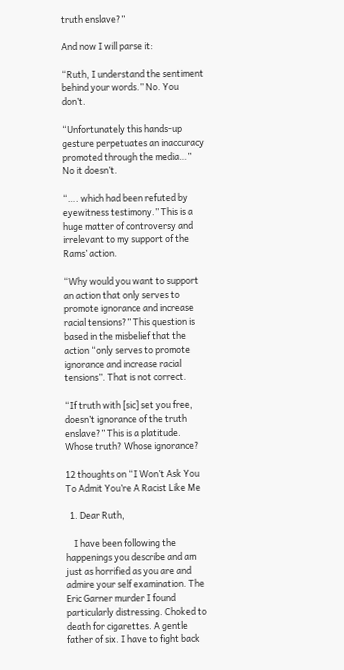truth enslave?”

And now I will parse it:

“Ruth, I understand the sentiment behind your words.” No. You don’t.

“Unfortunately this hands-up gesture perpetuates an inaccuracy promoted through the media…” No it doesn’t.

“…. which had been refuted by eyewitness testimony.” This is a huge matter of controversy and irrelevant to my support of the Rams’ action.

“Why would you want to support an action that only serves to promote ignorance and increase racial tensions?” This question is based in the misbelief that the action “only serves to promote ignorance and increase racial tensions”. That is not correct.

“If truth with [sic] set you free, doesn’t ignorance of the truth enslave?” This is a platitude. Whose truth? Whose ignorance?

12 thoughts on “I Won’t Ask You To Admit You’re A Racist Like Me

  1. Dear Ruth,

    I have been following the happenings you describe and am just as horrified as you are and admire your self examination. The Eric Garner murder I found particularly distressing. Choked to death for cigarettes. A gentle father of six. I have to fight back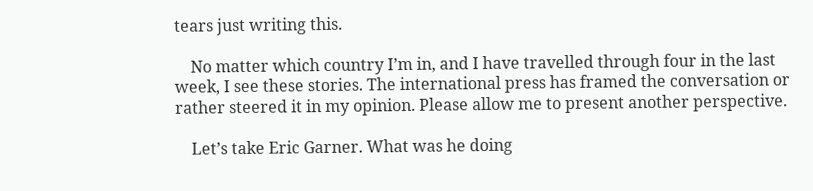tears just writing this.

    No matter which country I’m in, and I have travelled through four in the last week, I see these stories. The international press has framed the conversation or rather steered it in my opinion. Please allow me to present another perspective.

    Let’s take Eric Garner. What was he doing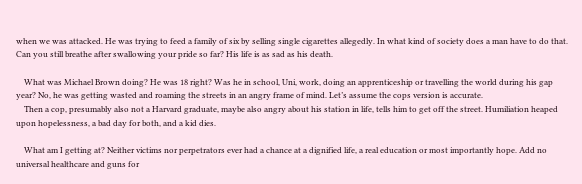when we was attacked. He was trying to feed a family of six by selling single cigarettes allegedly. In what kind of society does a man have to do that. Can you still breathe after swallowing your pride so far? His life is as sad as his death.

    What was Michael Brown doing? He was 18 right? Was he in school, Uni, work, doing an apprenticeship or travelling the world during his gap year? No, he was getting wasted and roaming the streets in an angry frame of mind. Let’s assume the cops version is accurate.
    Then a cop, presumably also not a Harvard graduate, maybe also angry about his station in life, tells him to get off the street. Humiliation heaped upon hopelessness, a bad day for both, and a kid dies.

    What am I getting at? Neither victims nor perpetrators ever had a chance at a dignified life, a real education or most importantly hope. Add no universal healthcare and guns for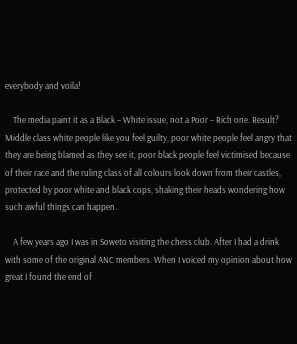everybody and voila!

    The media paint it as a Black – White issue, not a Poor – Rich one. Result? Middle class white people like you feel guilty, poor white people feel angry that they are being blamed as they see it, poor black people feel victimised because of their race and the ruling class of all colours look down from their castles, protected by poor white and black cops, shaking their heads wondering how such awful things can happen.

    A few years ago I was in Soweto visiting the chess club. After I had a drink with some of the original ANC members. When I voiced my opinion about how great I found the end of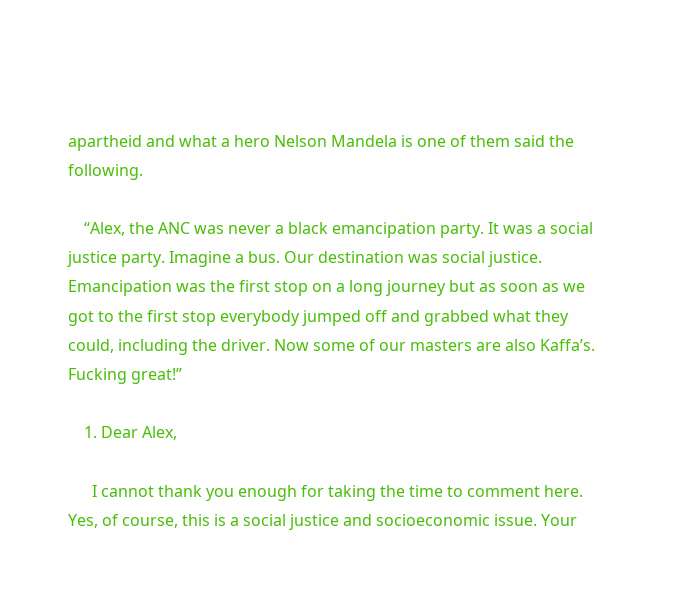apartheid and what a hero Nelson Mandela is one of them said the following.

    “Alex, the ANC was never a black emancipation party. It was a social justice party. Imagine a bus. Our destination was social justice. Emancipation was the first stop on a long journey but as soon as we got to the first stop everybody jumped off and grabbed what they could, including the driver. Now some of our masters are also Kaffa’s. Fucking great!”

    1. Dear Alex,

      I cannot thank you enough for taking the time to comment here. Yes, of course, this is a social justice and socioeconomic issue. Your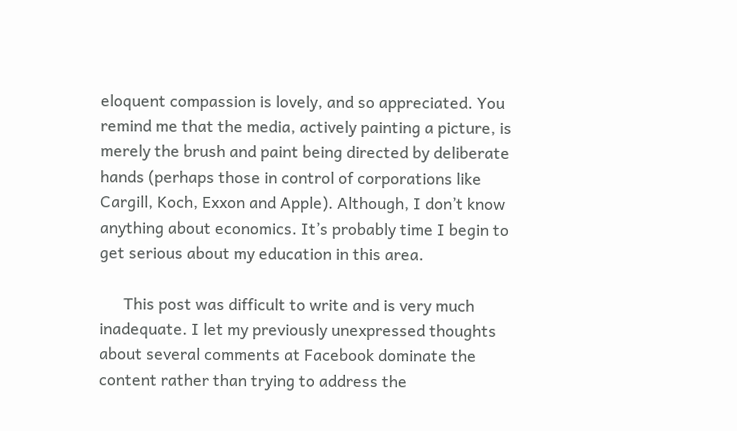eloquent compassion is lovely, and so appreciated. You remind me that the media, actively painting a picture, is merely the brush and paint being directed by deliberate hands (perhaps those in control of corporations like Cargill, Koch, Exxon and Apple). Although, I don’t know anything about economics. It’s probably time I begin to get serious about my education in this area.

      This post was difficult to write and is very much inadequate. I let my previously unexpressed thoughts about several comments at Facebook dominate the content rather than trying to address the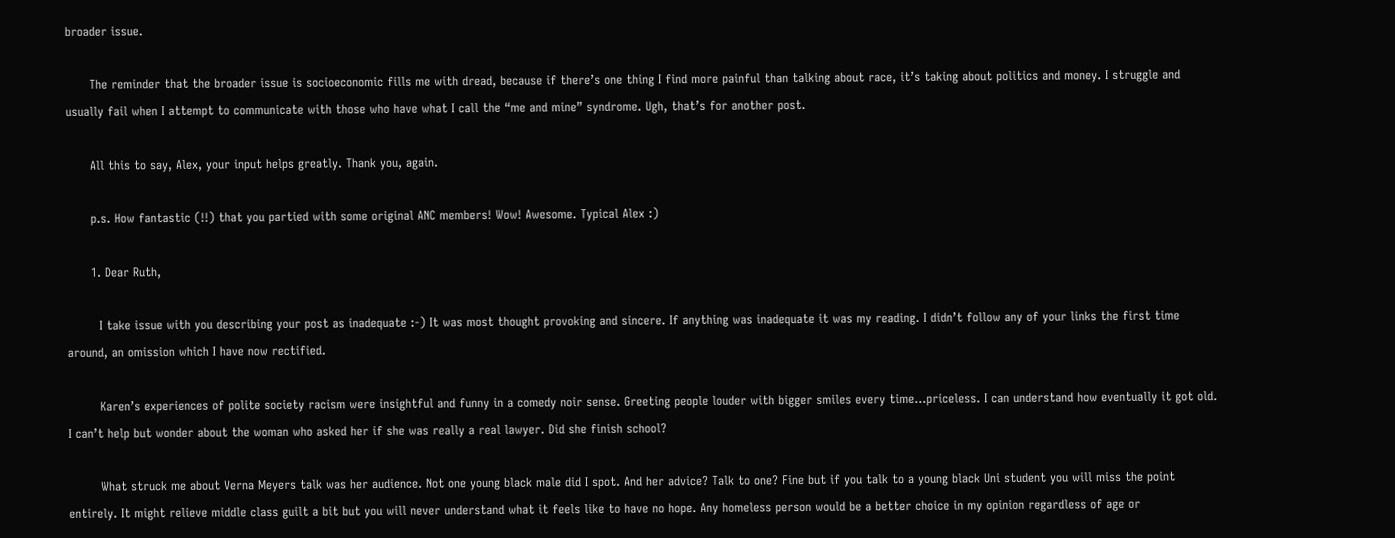broader issue.

      The reminder that the broader issue is socioeconomic fills me with dread, because if there’s one thing I find more painful than talking about race, it’s taking about politics and money. I struggle and usually fail when I attempt to communicate with those who have what I call the “me and mine” syndrome. Ugh, that’s for another post.

      All this to say, Alex, your input helps greatly. Thank you, again.

      p.s. How fantastic (!!) that you partied with some original ANC members! Wow! Awesome. Typical Alex :)

      1. Dear Ruth,

        I take issue with you describing your post as inadequate :-) It was most thought provoking and sincere. If anything was inadequate it was my reading. I didn’t follow any of your links the first time around, an omission which I have now rectified.

        Karen’s experiences of polite society racism were insightful and funny in a comedy noir sense. Greeting people louder with bigger smiles every time…priceless. I can understand how eventually it got old. I can’t help but wonder about the woman who asked her if she was really a real lawyer. Did she finish school?

        What struck me about Verna Meyers talk was her audience. Not one young black male did I spot. And her advice? Talk to one? Fine but if you talk to a young black Uni student you will miss the point entirely. It might relieve middle class guilt a bit but you will never understand what it feels like to have no hope. Any homeless person would be a better choice in my opinion regardless of age or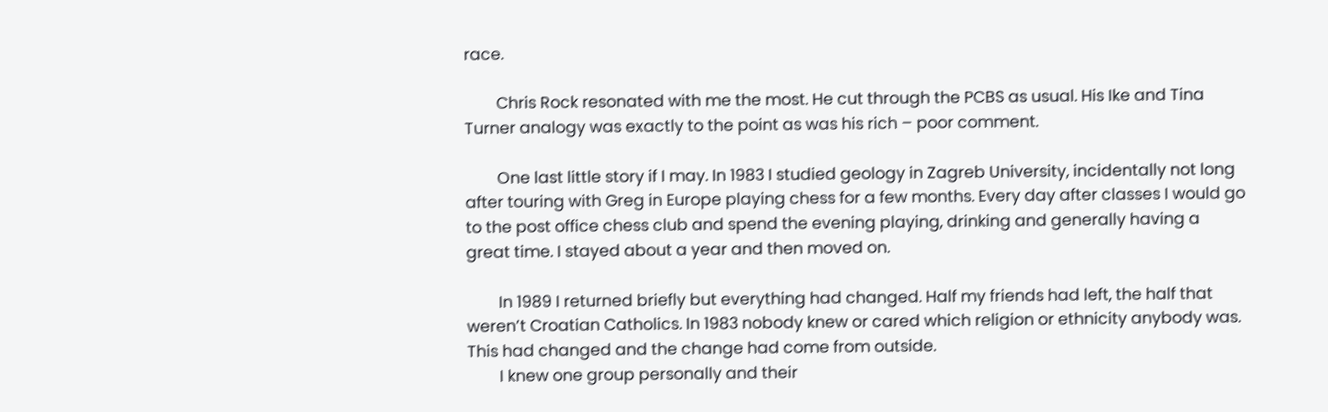race.

        Chris Rock resonated with me the most. He cut through the PCBS as usual. His Ike and Tina Turner analogy was exactly to the point as was his rich – poor comment.

        One last little story if I may. In 1983 I studied geology in Zagreb University, incidentally not long after touring with Greg in Europe playing chess for a few months. Every day after classes I would go to the post office chess club and spend the evening playing, drinking and generally having a great time. I stayed about a year and then moved on.

        In 1989 I returned briefly but everything had changed. Half my friends had left, the half that weren’t Croatian Catholics. In 1983 nobody knew or cared which religion or ethnicity anybody was. This had changed and the change had come from outside.
        I knew one group personally and their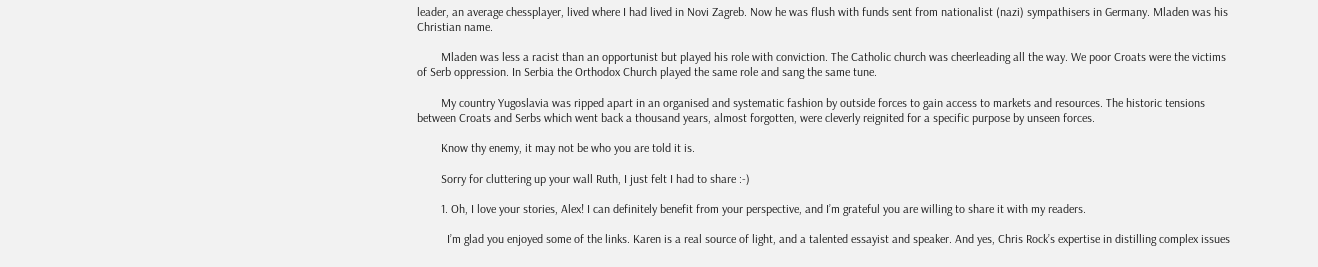leader, an average chessplayer, lived where I had lived in Novi Zagreb. Now he was flush with funds sent from nationalist (nazi) sympathisers in Germany. Mladen was his Christian name.

        Mladen was less a racist than an opportunist but played his role with conviction. The Catholic church was cheerleading all the way. We poor Croats were the victims of Serb oppression. In Serbia the Orthodox Church played the same role and sang the same tune.

        My country Yugoslavia was ripped apart in an organised and systematic fashion by outside forces to gain access to markets and resources. The historic tensions between Croats and Serbs which went back a thousand years, almost forgotten, were cleverly reignited for a specific purpose by unseen forces.

        Know thy enemy, it may not be who you are told it is.

        Sorry for cluttering up your wall Ruth, I just felt I had to share :-)

        1. Oh, I love your stories, Alex! I can definitely benefit from your perspective, and I’m grateful you are willing to share it with my readers.

          I’m glad you enjoyed some of the links. Karen is a real source of light, and a talented essayist and speaker. And yes, Chris Rock’s expertise in distilling complex issues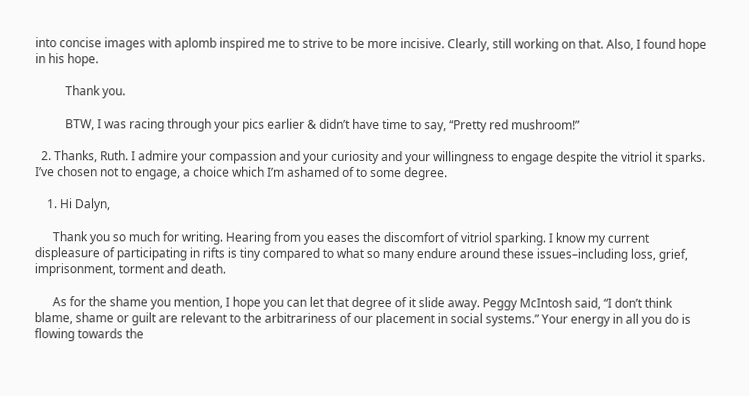into concise images with aplomb inspired me to strive to be more incisive. Clearly, still working on that. Also, I found hope in his hope.

          Thank you.

          BTW, I was racing through your pics earlier & didn’t have time to say, “Pretty red mushroom!”

  2. Thanks, Ruth. I admire your compassion and your curiosity and your willingness to engage despite the vitriol it sparks. I’ve chosen not to engage, a choice which I’m ashamed of to some degree.

    1. Hi Dalyn,

      Thank you so much for writing. Hearing from you eases the discomfort of vitriol sparking. I know my current displeasure of participating in rifts is tiny compared to what so many endure around these issues–including loss, grief, imprisonment, torment and death.

      As for the shame you mention, I hope you can let that degree of it slide away. Peggy McIntosh said, “I don’t think blame, shame or guilt are relevant to the arbitrariness of our placement in social systems.” Your energy in all you do is flowing towards the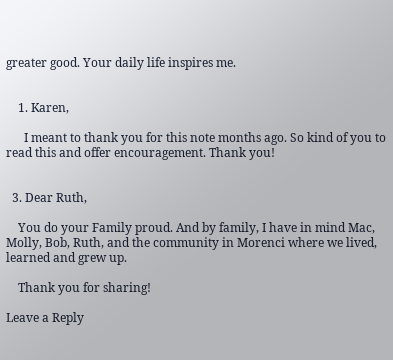greater good. Your daily life inspires me.


    1. Karen,

      I meant to thank you for this note months ago. So kind of you to read this and offer encouragement. Thank you!


  3. Dear Ruth,

    You do your Family proud. And by family, I have in mind Mac, Molly, Bob, Ruth, and the community in Morenci where we lived, learned and grew up.

    Thank you for sharing!

Leave a Reply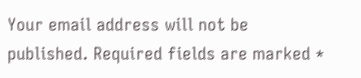Your email address will not be published. Required fields are marked *